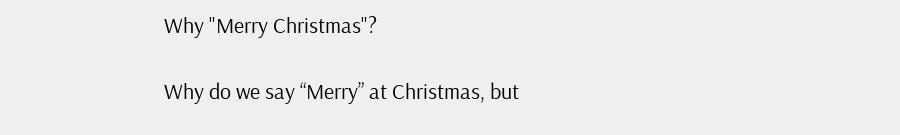Why "Merry Christmas"?

Why do we say “Merry” at Christmas, but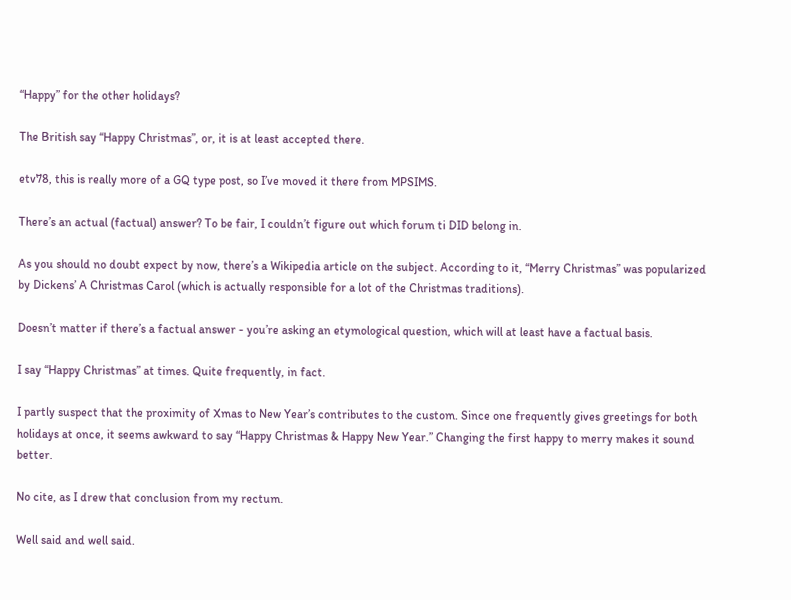“Happy” for the other holidays?

The British say “Happy Christmas”, or, it is at least accepted there.

etv78, this is really more of a GQ type post, so I’ve moved it there from MPSIMS.

There’s an actual (factual) answer? To be fair, I couldn’t figure out which forum ti DID belong in.

As you should no doubt expect by now, there’s a Wikipedia article on the subject. According to it, “Merry Christmas” was popularized by Dickens’ A Christmas Carol (which is actually responsible for a lot of the Christmas traditions).

Doesn’t matter if there’s a factual answer - you’re asking an etymological question, which will at least have a factual basis.

I say “Happy Christmas” at times. Quite frequently, in fact.

I partly suspect that the proximity of Xmas to New Year’s contributes to the custom. Since one frequently gives greetings for both holidays at once, it seems awkward to say “Happy Christmas & Happy New Year.” Changing the first happy to merry makes it sound better.

No cite, as I drew that conclusion from my rectum.

Well said and well said.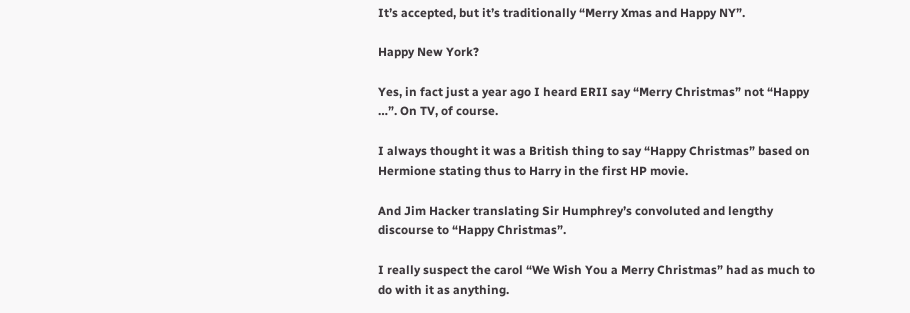It’s accepted, but it’s traditionally “Merry Xmas and Happy NY”.

Happy New York?

Yes, in fact just a year ago I heard ERII say “Merry Christmas” not “Happy …”. On TV, of course.

I always thought it was a British thing to say “Happy Christmas” based on Hermione stating thus to Harry in the first HP movie.

And Jim Hacker translating Sir Humphrey’s convoluted and lengthy discourse to “Happy Christmas”.

I really suspect the carol “We Wish You a Merry Christmas” had as much to do with it as anything.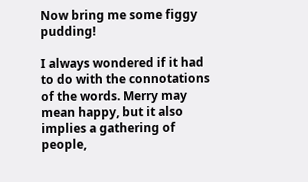Now bring me some figgy pudding!

I always wondered if it had to do with the connotations of the words. Merry may mean happy, but it also implies a gathering of people,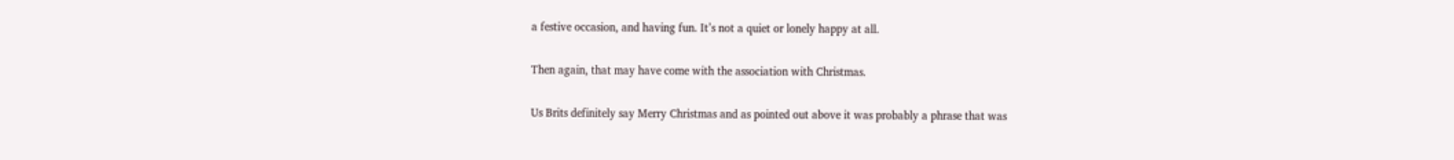a festive occasion, and having fun. It’s not a quiet or lonely happy at all.

Then again, that may have come with the association with Christmas.

Us Brits definitely say Merry Christmas and as pointed out above it was probably a phrase that was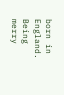born in England. Being merry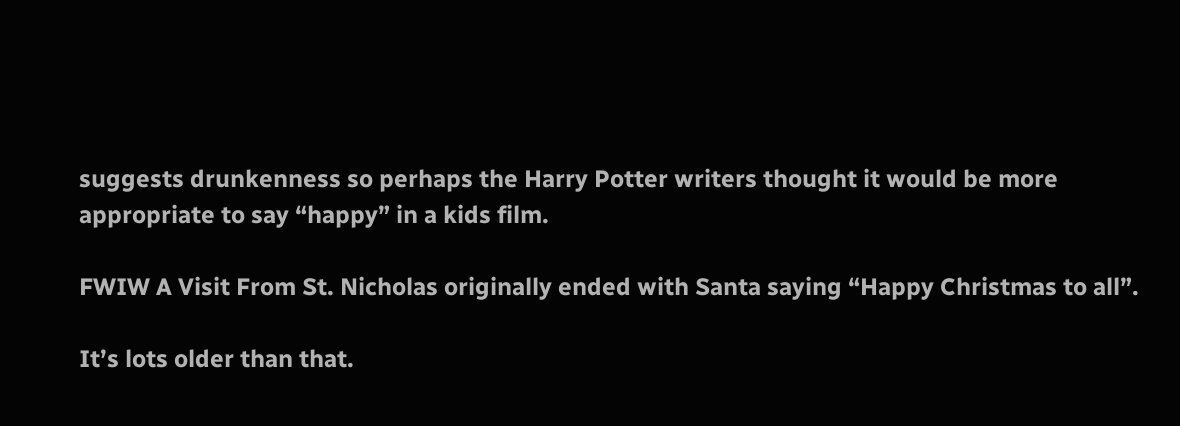suggests drunkenness so perhaps the Harry Potter writers thought it would be more appropriate to say “happy” in a kids film.

FWIW A Visit From St. Nicholas originally ended with Santa saying “Happy Christmas to all”.

It’s lots older than that.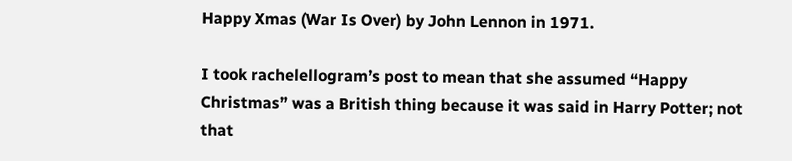Happy Xmas (War Is Over) by John Lennon in 1971.

I took rachelellogram’s post to mean that she assumed “Happy Christmas” was a British thing because it was said in Harry Potter; not that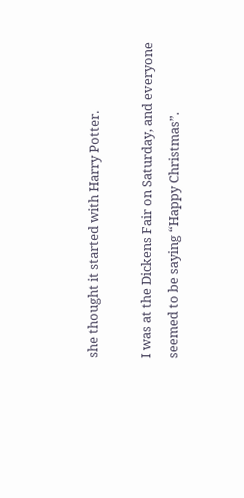she thought it started with Harry Potter.

I was at the Dickens Fair on Saturday, and everyone seemed to be saying “Happy Christmas”.